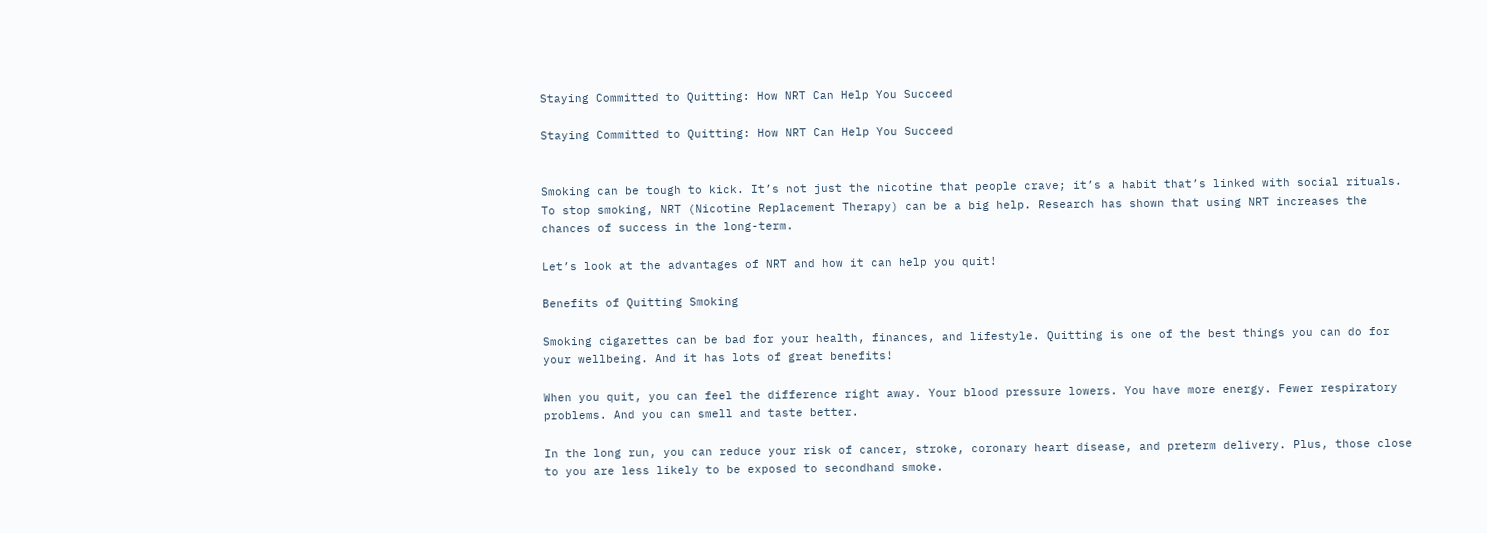Staying Committed to Quitting: How NRT Can Help You Succeed

Staying Committed to Quitting: How NRT Can Help You Succeed


Smoking can be tough to kick. It’s not just the nicotine that people crave; it’s a habit that’s linked with social rituals. To stop smoking, NRT (Nicotine Replacement Therapy) can be a big help. Research has shown that using NRT increases the chances of success in the long-term.

Let’s look at the advantages of NRT and how it can help you quit!

Benefits of Quitting Smoking

Smoking cigarettes can be bad for your health, finances, and lifestyle. Quitting is one of the best things you can do for your wellbeing. And it has lots of great benefits!

When you quit, you can feel the difference right away. Your blood pressure lowers. You have more energy. Fewer respiratory problems. And you can smell and taste better.

In the long run, you can reduce your risk of cancer, stroke, coronary heart disease, and preterm delivery. Plus, those close to you are less likely to be exposed to secondhand smoke.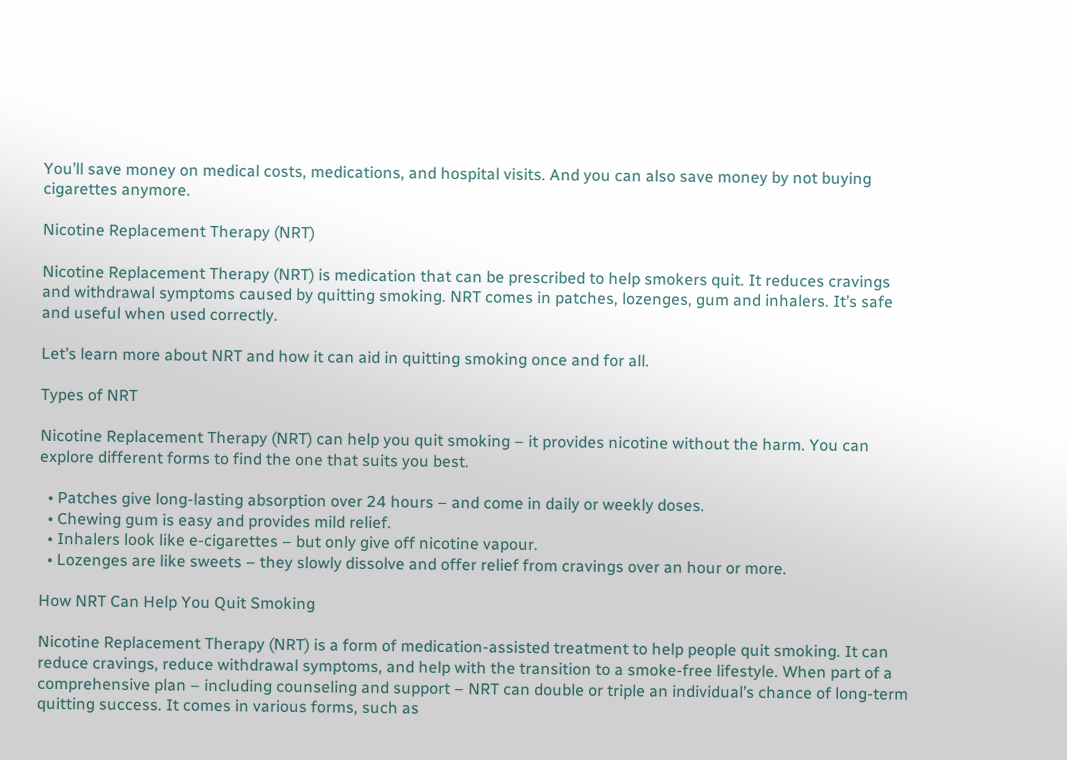You’ll save money on medical costs, medications, and hospital visits. And you can also save money by not buying cigarettes anymore.

Nicotine Replacement Therapy (NRT)

Nicotine Replacement Therapy (NRT) is medication that can be prescribed to help smokers quit. It reduces cravings and withdrawal symptoms caused by quitting smoking. NRT comes in patches, lozenges, gum and inhalers. It’s safe and useful when used correctly.

Let’s learn more about NRT and how it can aid in quitting smoking once and for all.

Types of NRT

Nicotine Replacement Therapy (NRT) can help you quit smoking – it provides nicotine without the harm. You can explore different forms to find the one that suits you best.

  • Patches give long-lasting absorption over 24 hours – and come in daily or weekly doses.
  • Chewing gum is easy and provides mild relief.
  • Inhalers look like e-cigarettes – but only give off nicotine vapour.
  • Lozenges are like sweets – they slowly dissolve and offer relief from cravings over an hour or more.

How NRT Can Help You Quit Smoking

Nicotine Replacement Therapy (NRT) is a form of medication-assisted treatment to help people quit smoking. It can reduce cravings, reduce withdrawal symptoms, and help with the transition to a smoke-free lifestyle. When part of a comprehensive plan – including counseling and support – NRT can double or triple an individual’s chance of long-term quitting success. It comes in various forms, such as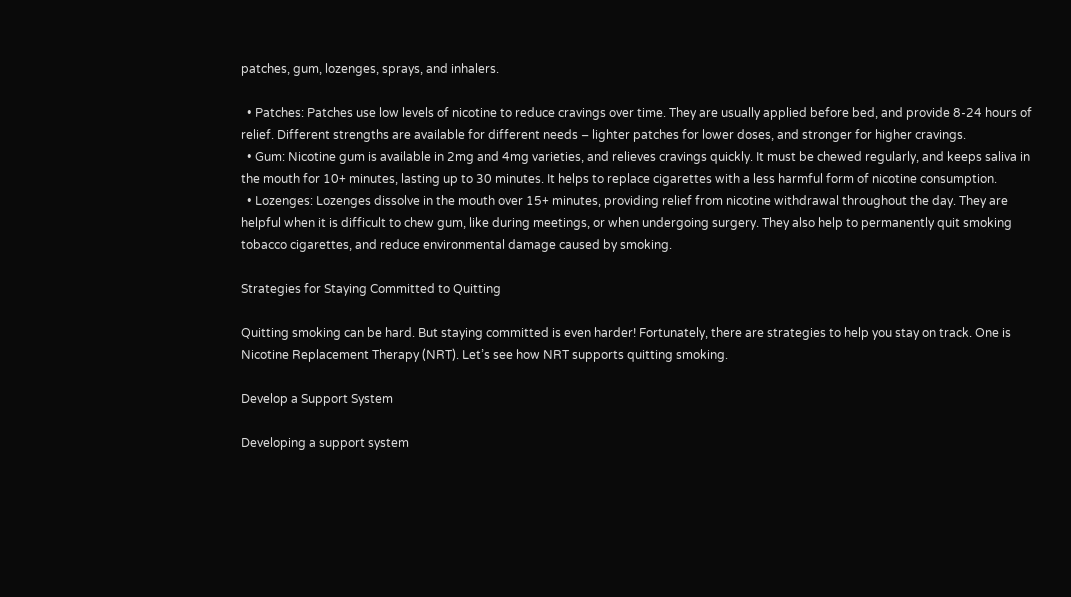patches, gum, lozenges, sprays, and inhalers.

  • Patches: Patches use low levels of nicotine to reduce cravings over time. They are usually applied before bed, and provide 8-24 hours of relief. Different strengths are available for different needs – lighter patches for lower doses, and stronger for higher cravings.
  • Gum: Nicotine gum is available in 2mg and 4mg varieties, and relieves cravings quickly. It must be chewed regularly, and keeps saliva in the mouth for 10+ minutes, lasting up to 30 minutes. It helps to replace cigarettes with a less harmful form of nicotine consumption.
  • Lozenges: Lozenges dissolve in the mouth over 15+ minutes, providing relief from nicotine withdrawal throughout the day. They are helpful when it is difficult to chew gum, like during meetings, or when undergoing surgery. They also help to permanently quit smoking tobacco cigarettes, and reduce environmental damage caused by smoking.

Strategies for Staying Committed to Quitting

Quitting smoking can be hard. But staying committed is even harder! Fortunately, there are strategies to help you stay on track. One is Nicotine Replacement Therapy (NRT). Let’s see how NRT supports quitting smoking.

Develop a Support System

Developing a support system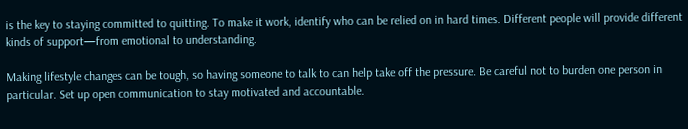is the key to staying committed to quitting. To make it work, identify who can be relied on in hard times. Different people will provide different kinds of support—from emotional to understanding.

Making lifestyle changes can be tough, so having someone to talk to can help take off the pressure. Be careful not to burden one person in particular. Set up open communication to stay motivated and accountable.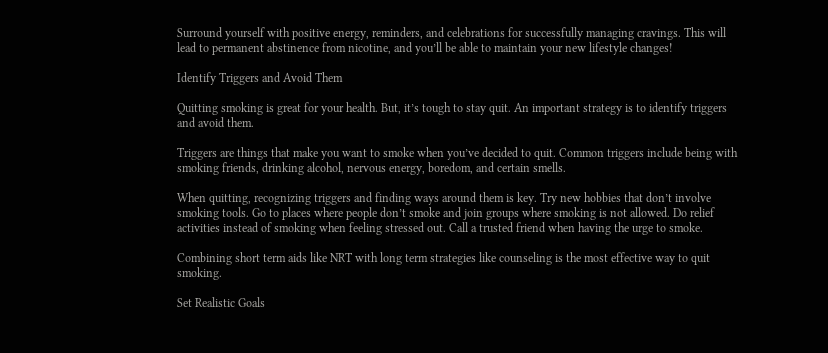Surround yourself with positive energy, reminders, and celebrations for successfully managing cravings. This will lead to permanent abstinence from nicotine, and you’ll be able to maintain your new lifestyle changes!

Identify Triggers and Avoid Them

Quitting smoking is great for your health. But, it’s tough to stay quit. An important strategy is to identify triggers and avoid them.

Triggers are things that make you want to smoke when you’ve decided to quit. Common triggers include being with smoking friends, drinking alcohol, nervous energy, boredom, and certain smells.

When quitting, recognizing triggers and finding ways around them is key. Try new hobbies that don’t involve smoking tools. Go to places where people don’t smoke and join groups where smoking is not allowed. Do relief activities instead of smoking when feeling stressed out. Call a trusted friend when having the urge to smoke.

Combining short term aids like NRT with long term strategies like counseling is the most effective way to quit smoking.

Set Realistic Goals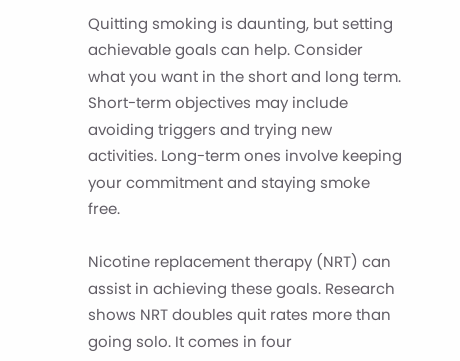Quitting smoking is daunting, but setting achievable goals can help. Consider what you want in the short and long term. Short-term objectives may include avoiding triggers and trying new activities. Long-term ones involve keeping your commitment and staying smoke free.

Nicotine replacement therapy (NRT) can assist in achieving these goals. Research shows NRT doubles quit rates more than going solo. It comes in four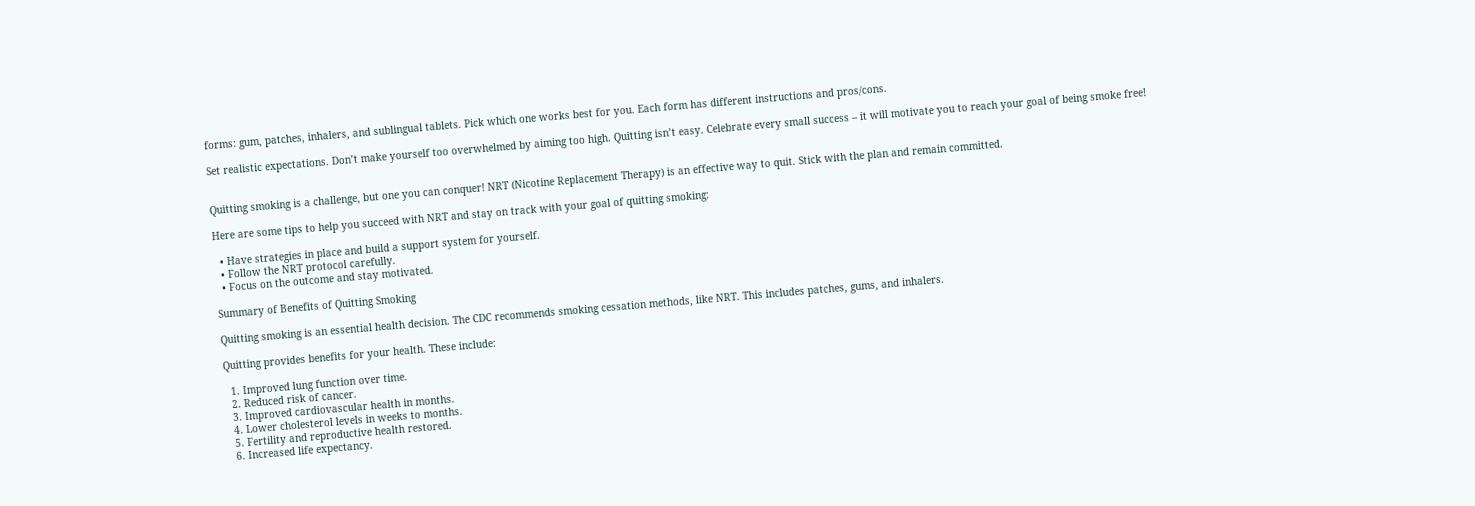forms: gum, patches, inhalers, and sublingual tablets. Pick which one works best for you. Each form has different instructions and pros/cons.

Set realistic expectations. Don’t make yourself too overwhelmed by aiming too high. Quitting isn’t easy. Celebrate every small success – it will motivate you to reach your goal of being smoke free!


Quitting smoking is a challenge, but one you can conquer! NRT (Nicotine Replacement Therapy) is an effective way to quit. Stick with the plan and remain committed.

Here are some tips to help you succeed with NRT and stay on track with your goal of quitting smoking:

  • Have strategies in place and build a support system for yourself.
  • Follow the NRT protocol carefully.
  • Focus on the outcome and stay motivated.

Summary of Benefits of Quitting Smoking

Quitting smoking is an essential health decision. The CDC recommends smoking cessation methods, like NRT. This includes patches, gums, and inhalers.

Quitting provides benefits for your health. These include:

  1. Improved lung function over time.
  2. Reduced risk of cancer.
  3. Improved cardiovascular health in months.
  4. Lower cholesterol levels in weeks to months.
  5. Fertility and reproductive health restored.
  6. Increased life expectancy.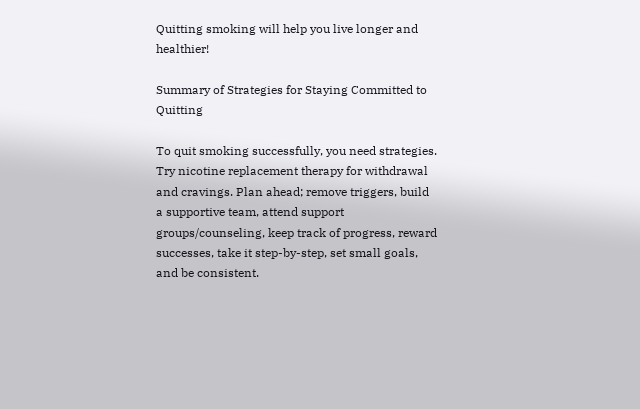Quitting smoking will help you live longer and healthier!

Summary of Strategies for Staying Committed to Quitting

To quit smoking successfully, you need strategies. Try nicotine replacement therapy for withdrawal and cravings. Plan ahead; remove triggers, build a supportive team, attend support groups/counseling, keep track of progress, reward successes, take it step-by-step, set small goals, and be consistent.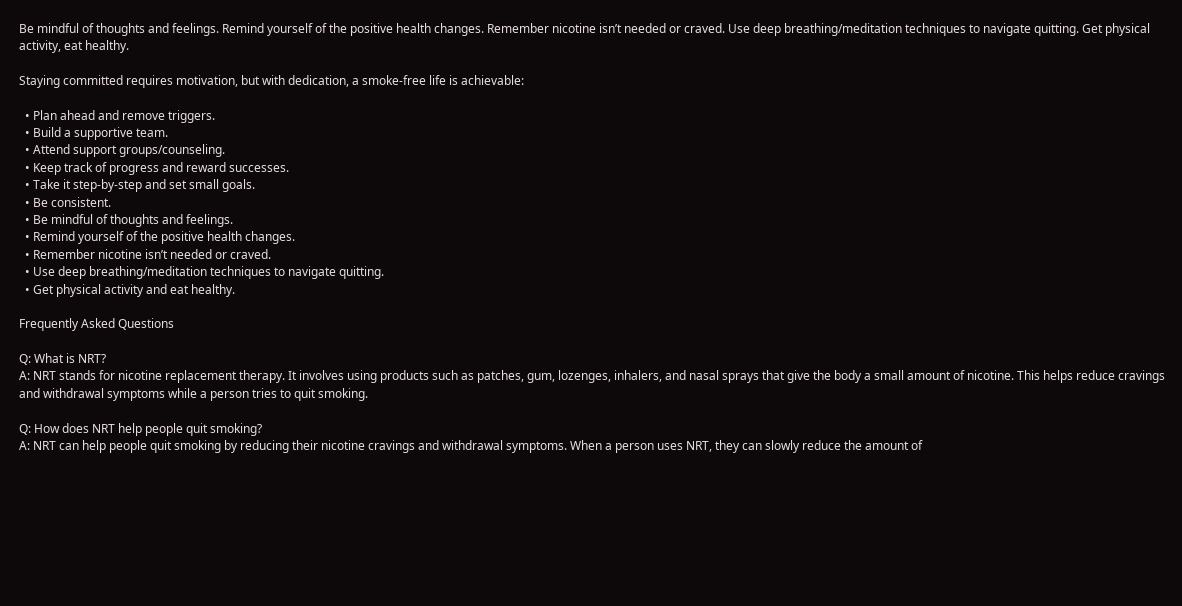Be mindful of thoughts and feelings. Remind yourself of the positive health changes. Remember nicotine isn’t needed or craved. Use deep breathing/meditation techniques to navigate quitting. Get physical activity, eat healthy.

Staying committed requires motivation, but with dedication, a smoke-free life is achievable:

  • Plan ahead and remove triggers.
  • Build a supportive team.
  • Attend support groups/counseling.
  • Keep track of progress and reward successes.
  • Take it step-by-step and set small goals.
  • Be consistent.
  • Be mindful of thoughts and feelings.
  • Remind yourself of the positive health changes.
  • Remember nicotine isn’t needed or craved.
  • Use deep breathing/meditation techniques to navigate quitting.
  • Get physical activity and eat healthy.

Frequently Asked Questions

Q: What is NRT?
A: NRT stands for nicotine replacement therapy. It involves using products such as patches, gum, lozenges, inhalers, and nasal sprays that give the body a small amount of nicotine. This helps reduce cravings and withdrawal symptoms while a person tries to quit smoking.

Q: How does NRT help people quit smoking?
A: NRT can help people quit smoking by reducing their nicotine cravings and withdrawal symptoms. When a person uses NRT, they can slowly reduce the amount of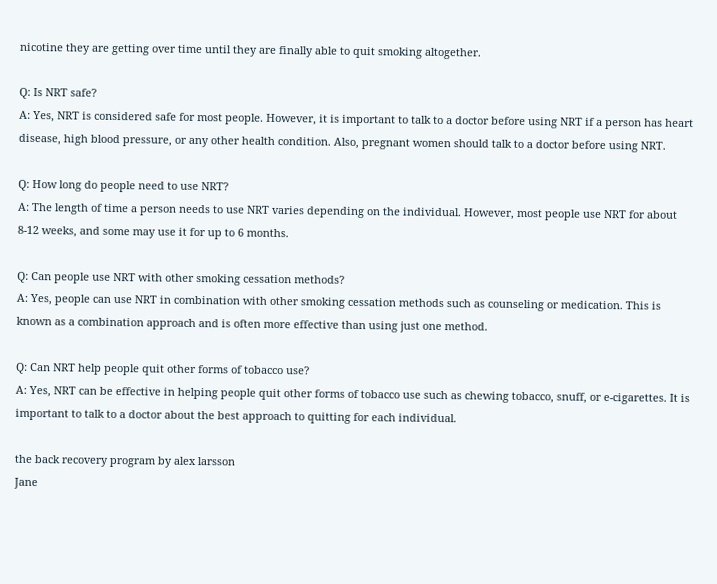nicotine they are getting over time until they are finally able to quit smoking altogether.

Q: Is NRT safe?
A: Yes, NRT is considered safe for most people. However, it is important to talk to a doctor before using NRT if a person has heart disease, high blood pressure, or any other health condition. Also, pregnant women should talk to a doctor before using NRT.

Q: How long do people need to use NRT?
A: The length of time a person needs to use NRT varies depending on the individual. However, most people use NRT for about 8-12 weeks, and some may use it for up to 6 months.

Q: Can people use NRT with other smoking cessation methods?
A: Yes, people can use NRT in combination with other smoking cessation methods such as counseling or medication. This is known as a combination approach and is often more effective than using just one method.

Q: Can NRT help people quit other forms of tobacco use?
A: Yes, NRT can be effective in helping people quit other forms of tobacco use such as chewing tobacco, snuff, or e-cigarettes. It is important to talk to a doctor about the best approach to quitting for each individual.

the back recovery program by alex larsson
Jane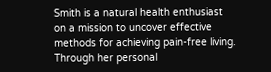Smith is a natural health enthusiast on a mission to uncover effective methods for achieving pain-free living. Through her personal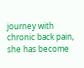journey with chronic back pain, she has become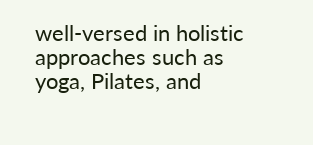well-versed in holistic approaches such as yoga, Pilates, and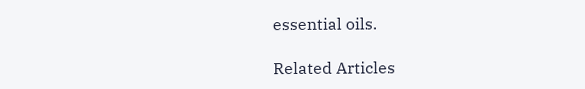essential oils.

Related Articles